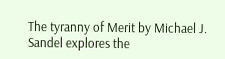The tyranny of Merit by Michael J. Sandel explores the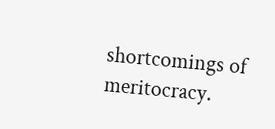shortcomings of meritocracy.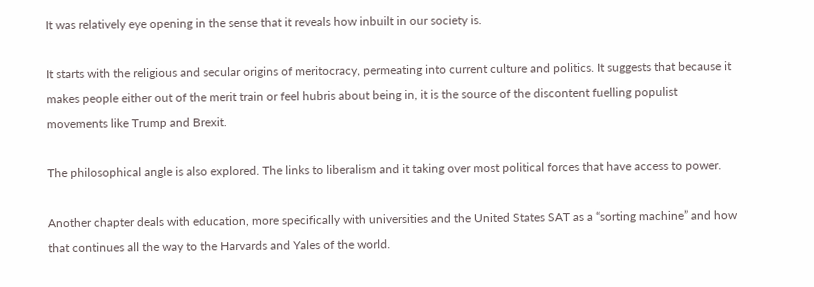It was relatively eye opening in the sense that it reveals how inbuilt in our society is.

It starts with the religious and secular origins of meritocracy, permeating into current culture and politics. It suggests that because it makes people either out of the merit train or feel hubris about being in, it is the source of the discontent fuelling populist movements like Trump and Brexit.

The philosophical angle is also explored. The links to liberalism and it taking over most political forces that have access to power.

Another chapter deals with education, more specifically with universities and the United States SAT as a “sorting machine” and how that continues all the way to the Harvards and Yales of the world.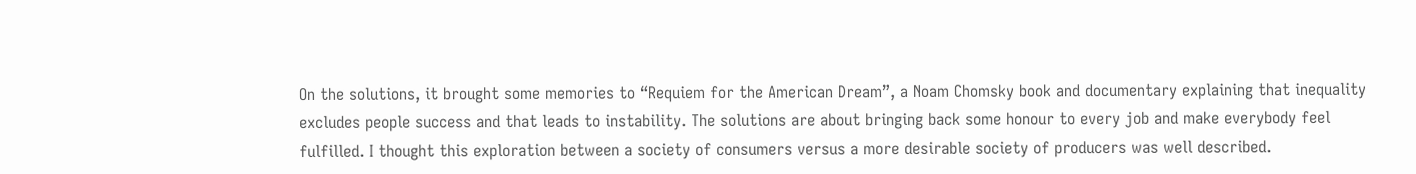On the solutions, it brought some memories to “Requiem for the American Dream”, a Noam Chomsky book and documentary explaining that inequality excludes people success and that leads to instability. The solutions are about bringing back some honour to every job and make everybody feel fulfilled. I thought this exploration between a society of consumers versus a more desirable society of producers was well described.